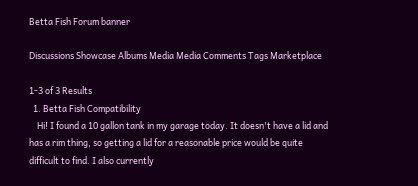Betta Fish Forum banner

Discussions Showcase Albums Media Media Comments Tags Marketplace

1-3 of 3 Results
  1. Betta Fish Compatibility
    Hi! I found a 10 gallon tank in my garage today. It doesn't have a lid and has a rim thing, so getting a lid for a reasonable price would be quite difficult to find. I also currently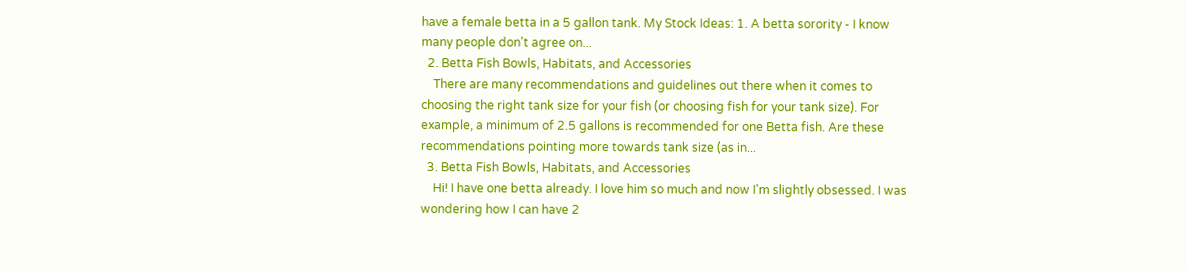have a female betta in a 5 gallon tank. My Stock Ideas: 1. A betta sorority - I know many people don't agree on...
  2. Betta Fish Bowls, Habitats, and Accessories
    There are many recommendations and guidelines out there when it comes to choosing the right tank size for your fish (or choosing fish for your tank size). For example, a minimum of 2.5 gallons is recommended for one Betta fish. Are these recommendations pointing more towards tank size (as in...
  3. Betta Fish Bowls, Habitats, and Accessories
    Hi! I have one betta already. I love him so much and now I'm slightly obsessed. I was wondering how I can have 2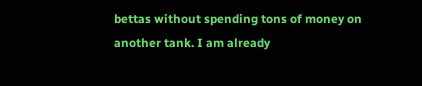bettas without spending tons of money on another tank. I am already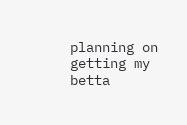planning on getting my betta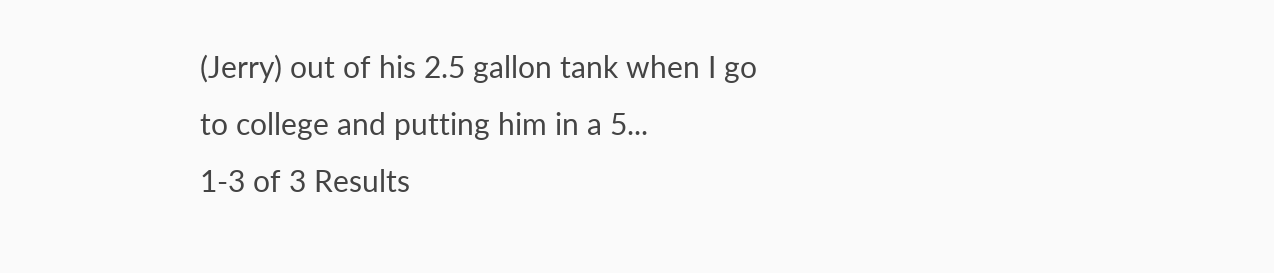(Jerry) out of his 2.5 gallon tank when I go to college and putting him in a 5...
1-3 of 3 Results